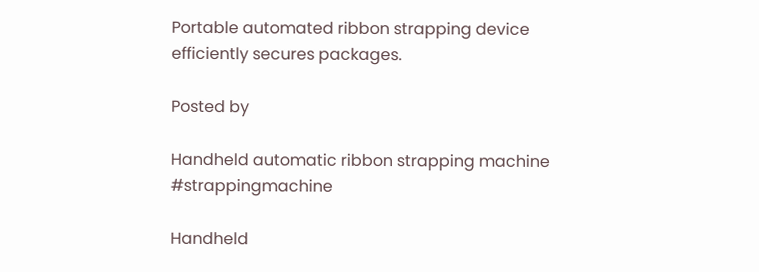Portable automated ribbon strapping device efficiently secures packages.

Posted by

Handheld automatic ribbon strapping machine #strappingmachine

Handheld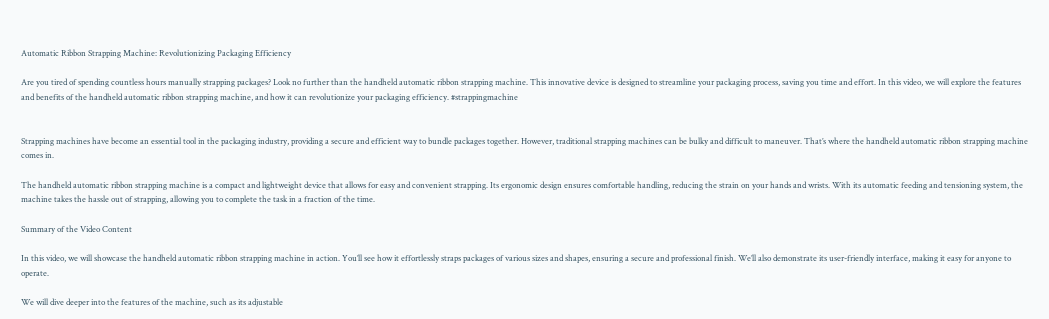Automatic Ribbon Strapping Machine: Revolutionizing Packaging Efficiency

Are you tired of spending countless hours manually strapping packages? Look no further than the handheld automatic ribbon strapping machine. This innovative device is designed to streamline your packaging process, saving you time and effort. In this video, we will explore the features and benefits of the handheld automatic ribbon strapping machine, and how it can revolutionize your packaging efficiency. #strappingmachine


Strapping machines have become an essential tool in the packaging industry, providing a secure and efficient way to bundle packages together. However, traditional strapping machines can be bulky and difficult to maneuver. That’s where the handheld automatic ribbon strapping machine comes in.

The handheld automatic ribbon strapping machine is a compact and lightweight device that allows for easy and convenient strapping. Its ergonomic design ensures comfortable handling, reducing the strain on your hands and wrists. With its automatic feeding and tensioning system, the machine takes the hassle out of strapping, allowing you to complete the task in a fraction of the time.

Summary of the Video Content

In this video, we will showcase the handheld automatic ribbon strapping machine in action. You’ll see how it effortlessly straps packages of various sizes and shapes, ensuring a secure and professional finish. We’ll also demonstrate its user-friendly interface, making it easy for anyone to operate.

We will dive deeper into the features of the machine, such as its adjustable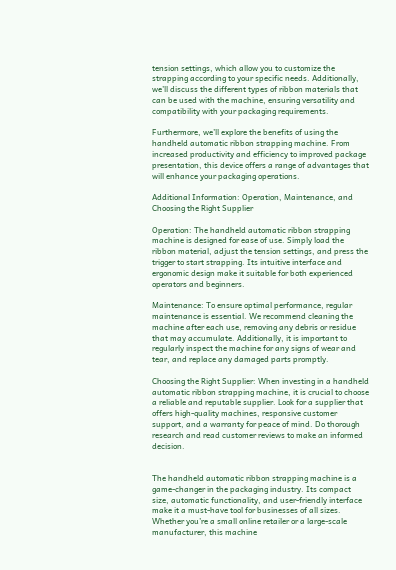tension settings, which allow you to customize the strapping according to your specific needs. Additionally, we’ll discuss the different types of ribbon materials that can be used with the machine, ensuring versatility and compatibility with your packaging requirements.

Furthermore, we’ll explore the benefits of using the handheld automatic ribbon strapping machine. From increased productivity and efficiency to improved package presentation, this device offers a range of advantages that will enhance your packaging operations.

Additional Information: Operation, Maintenance, and Choosing the Right Supplier

Operation: The handheld automatic ribbon strapping machine is designed for ease of use. Simply load the ribbon material, adjust the tension settings, and press the trigger to start strapping. Its intuitive interface and ergonomic design make it suitable for both experienced operators and beginners.

Maintenance: To ensure optimal performance, regular maintenance is essential. We recommend cleaning the machine after each use, removing any debris or residue that may accumulate. Additionally, it is important to regularly inspect the machine for any signs of wear and tear, and replace any damaged parts promptly.

Choosing the Right Supplier: When investing in a handheld automatic ribbon strapping machine, it is crucial to choose a reliable and reputable supplier. Look for a supplier that offers high-quality machines, responsive customer support, and a warranty for peace of mind. Do thorough research and read customer reviews to make an informed decision.


The handheld automatic ribbon strapping machine is a game-changer in the packaging industry. Its compact size, automatic functionality, and user-friendly interface make it a must-have tool for businesses of all sizes. Whether you’re a small online retailer or a large-scale manufacturer, this machine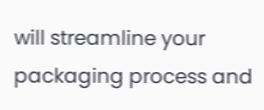will streamline your packaging process and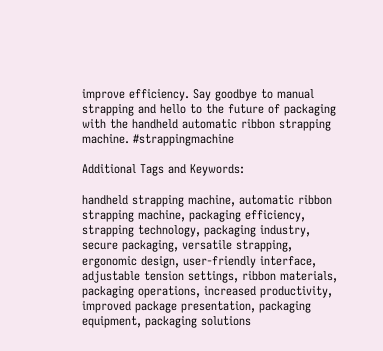improve efficiency. Say goodbye to manual strapping and hello to the future of packaging with the handheld automatic ribbon strapping machine. #strappingmachine

Additional Tags and Keywords:

handheld strapping machine, automatic ribbon strapping machine, packaging efficiency, strapping technology, packaging industry, secure packaging, versatile strapping, ergonomic design, user-friendly interface, adjustable tension settings, ribbon materials, packaging operations, increased productivity, improved package presentation, packaging equipment, packaging solutions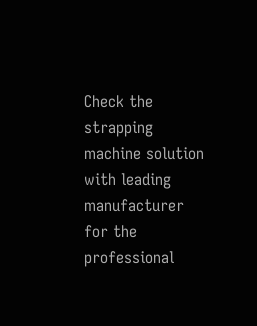Check the strapping machine solution with leading manufacturer for the professional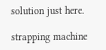solution just here.

strapping machine